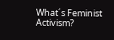What´s Feminist Activism?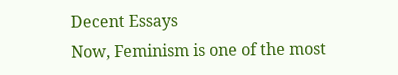Decent Essays
Now, Feminism is one of the most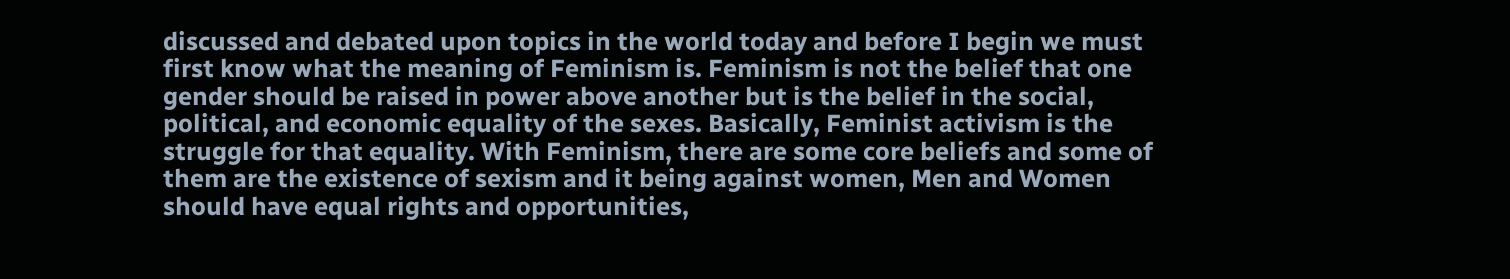discussed and debated upon topics in the world today and before I begin we must first know what the meaning of Feminism is. Feminism is not the belief that one gender should be raised in power above another but is the belief in the social, political, and economic equality of the sexes. Basically, Feminist activism is the struggle for that equality. With Feminism, there are some core beliefs and some of them are the existence of sexism and it being against women, Men and Women should have equal rights and opportunities,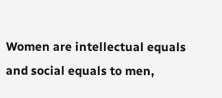Women are intellectual equals and social equals to men,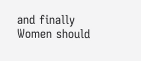and finally Women should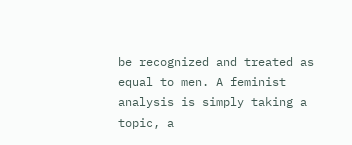be recognized and treated as equal to men. A feminist analysis is simply taking a topic, a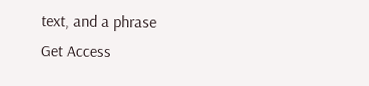text, and a phrase
Get Access